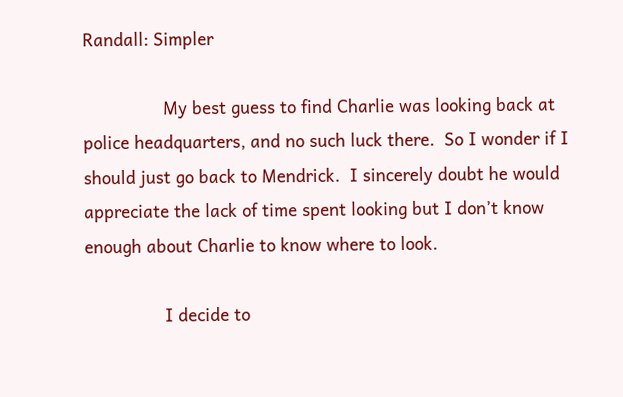Randall: Simpler

                My best guess to find Charlie was looking back at police headquarters, and no such luck there.  So I wonder if I should just go back to Mendrick.  I sincerely doubt he would appreciate the lack of time spent looking but I don’t know enough about Charlie to know where to look.

                I decide to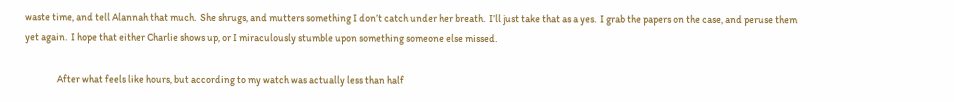waste time, and tell Alannah that much.  She shrugs, and mutters something I don’t catch under her breath.  I’ll just take that as a yes.  I grab the papers on the case, and peruse them yet again.  I hope that either Charlie shows up, or I miraculously stumble upon something someone else missed.

                After what feels like hours, but according to my watch was actually less than half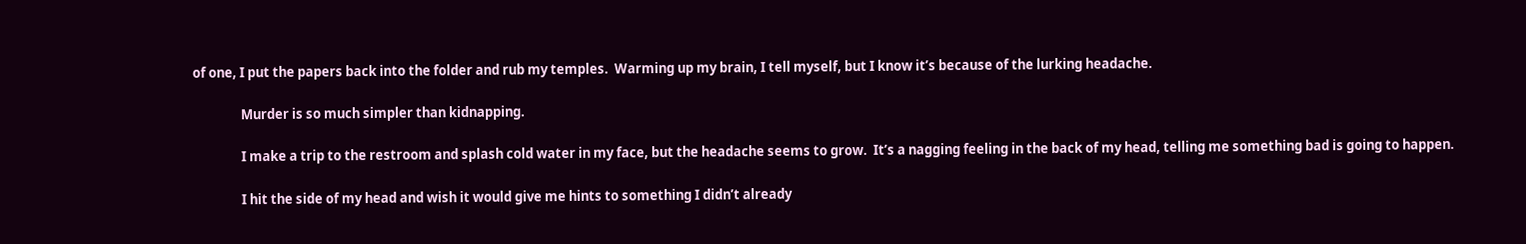of one, I put the papers back into the folder and rub my temples.  Warming up my brain, I tell myself, but I know it’s because of the lurking headache.

                Murder is so much simpler than kidnapping.

                I make a trip to the restroom and splash cold water in my face, but the headache seems to grow.  It’s a nagging feeling in the back of my head, telling me something bad is going to happen.

                I hit the side of my head and wish it would give me hints to something I didn’t already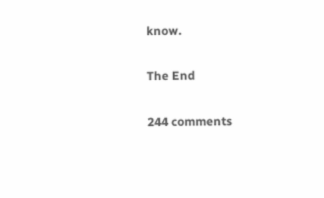know.

The End

244 comments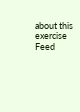about this exercise Feed